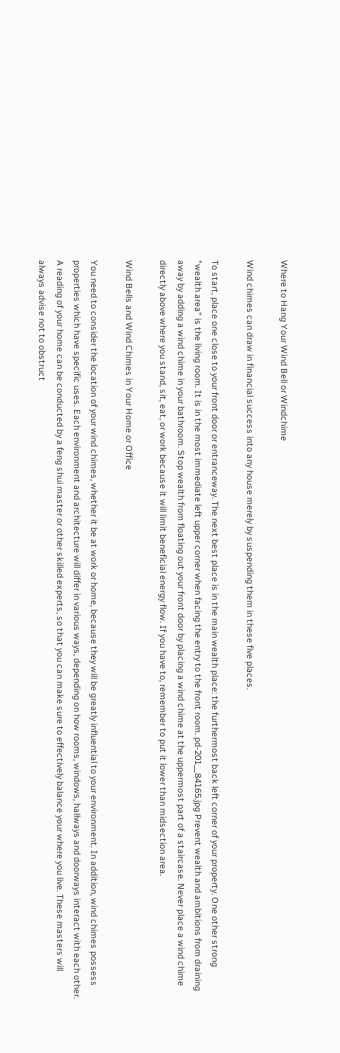Where to Hang Your Wind Bell or Windchime

Wind chimes can draw in financial success into any house merely by suspending them in these five places.

To start, place one close to your front door or entranceway. The next best place is in the main wealth place: the furthermost back left corner of your property. One other strong "wealth area" is the living room. It is in the most immediate left upper corner when facing the entry to the front room. pd-201__84165.jpg Prevent wealth and ambitions from draining away by adding a wind chime in your bathroom. Stop wealth from floating out your front door by placing a wind chime at the uppermost part of a staircase. Never place a wind chime directly above where you stand, sit, eat, or work because it will limit beneficial energy flow. If you have to, remember to put it lower than midsection area.

Wind Bells and Wind Chimes in Your Home or Office

You need to consider the location of your wind chimes, whether it be at work or home, because they will be greatly influential to your environment. In addition, wind chimes possess properties which have specific uses. Each environment and architecture will differ in various ways, depending on how rooms, windows, hallways and doorways interact with each other. A reading of your home can be conducted by a feng shui master or other skilled experts, so that you can make sure to effectively balance your where you live. These masters will always advise not to obstruct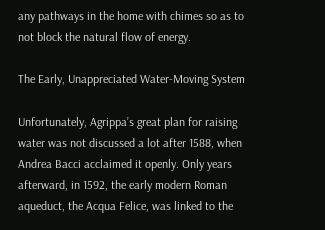any pathways in the home with chimes so as to not block the natural flow of energy.

The Early, Unappreciated Water-Moving System

Unfortunately, Agrippa’s great plan for raising water was not discussed a lot after 1588, when Andrea Bacci acclaimed it openly. Only years afterward, in 1592, the early modern Roman aqueduct, the Acqua Felice, was linked to the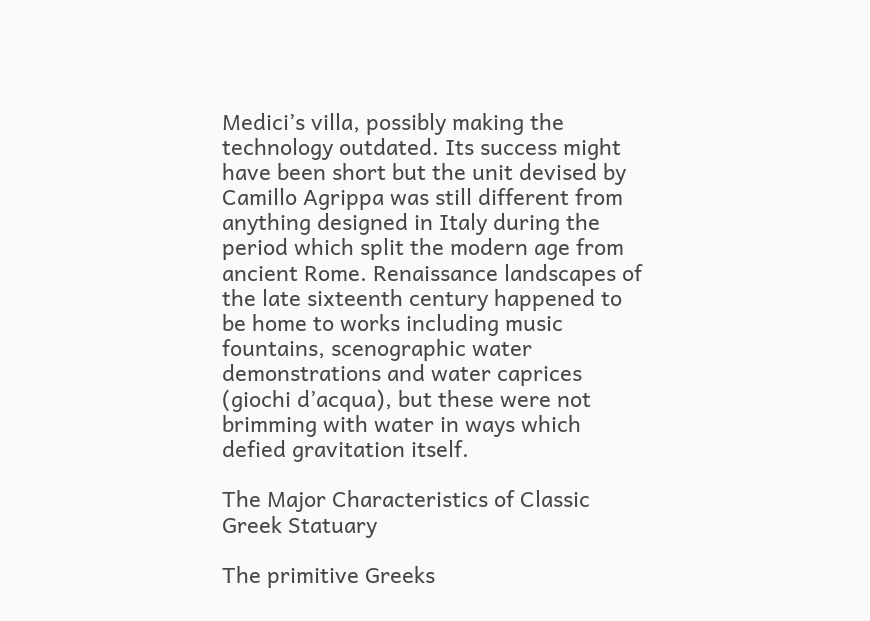Medici’s villa, possibly making the technology outdated. Its success might have been short but the unit devised by Camillo Agrippa was still different from anything designed in Italy during the period which split the modern age from ancient Rome. Renaissance landscapes of the late sixteenth century happened to be home to works including music fountains, scenographic water demonstrations and water caprices (giochi d’acqua), but these were not brimming with water in ways which defied gravitation itself.

The Major Characteristics of Classic Greek Statuary

The primitive Greeks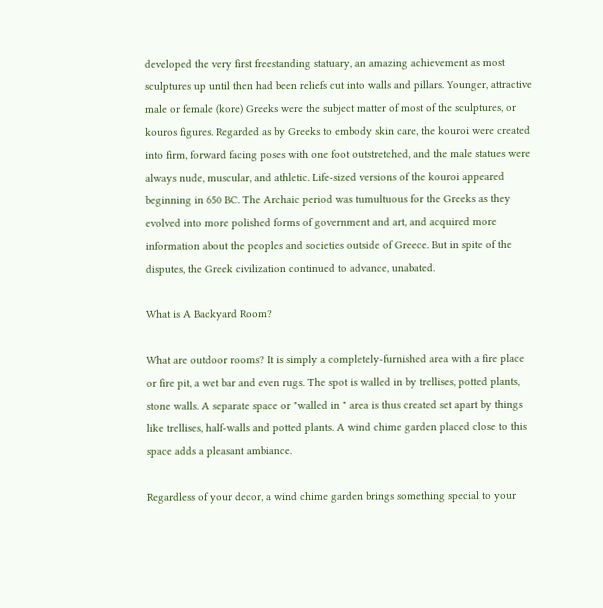developed the very first freestanding statuary, an amazing achievement as most sculptures up until then had been reliefs cut into walls and pillars. Younger, attractive male or female (kore) Greeks were the subject matter of most of the sculptures, or kouros figures. Regarded as by Greeks to embody skin care, the kouroi were created into firm, forward facing poses with one foot outstretched, and the male statues were always nude, muscular, and athletic. Life-sized versions of the kouroi appeared beginning in 650 BC. The Archaic period was tumultuous for the Greeks as they evolved into more polished forms of government and art, and acquired more information about the peoples and societies outside of Greece. But in spite of the disputes, the Greek civilization continued to advance, unabated.

What is A Backyard Room?

What are outdoor rooms? It is simply a completely-furnished area with a fire place or fire pit, a wet bar and even rugs. The spot is walled in by trellises, potted plants, stone walls. A separate space or "walled in " area is thus created set apart by things like trellises, half-walls and potted plants. A wind chime garden placed close to this space adds a pleasant ambiance.

Regardless of your decor, a wind chime garden brings something special to your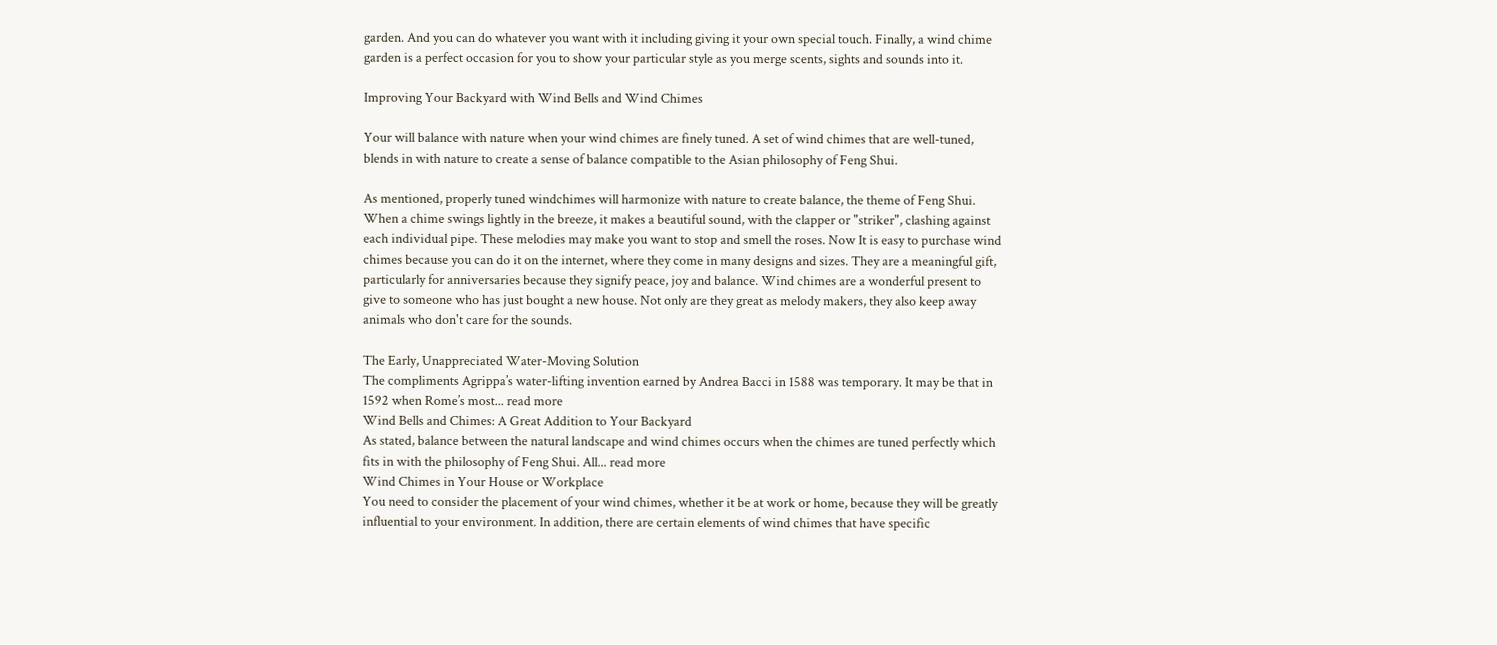garden. And you can do whatever you want with it including giving it your own special touch. Finally, a wind chime garden is a perfect occasion for you to show your particular style as you merge scents, sights and sounds into it.

Improving Your Backyard with Wind Bells and Wind Chimes

Your will balance with nature when your wind chimes are finely tuned. A set of wind chimes that are well-tuned, blends in with nature to create a sense of balance compatible to the Asian philosophy of Feng Shui.

As mentioned, properly tuned windchimes will harmonize with nature to create balance, the theme of Feng Shui. When a chime swings lightly in the breeze, it makes a beautiful sound, with the clapper or "striker", clashing against each individual pipe. These melodies may make you want to stop and smell the roses. Now It is easy to purchase wind chimes because you can do it on the internet, where they come in many designs and sizes. They are a meaningful gift, particularly for anniversaries because they signify peace, joy and balance. Wind chimes are a wonderful present to give to someone who has just bought a new house. Not only are they great as melody makers, they also keep away animals who don't care for the sounds.

The Early, Unappreciated Water-Moving Solution
The compliments Agrippa’s water-lifting invention earned by Andrea Bacci in 1588 was temporary. It may be that in 1592 when Rome’s most... read more
Wind Bells and Chimes: A Great Addition to Your Backyard
As stated, balance between the natural landscape and wind chimes occurs when the chimes are tuned perfectly which fits in with the philosophy of Feng Shui. All... read more
Wind Chimes in Your House or Workplace
You need to consider the placement of your wind chimes, whether it be at work or home, because they will be greatly influential to your environment. In addition, there are certain elements of wind chimes that have specific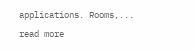applications. Rooms,... read more